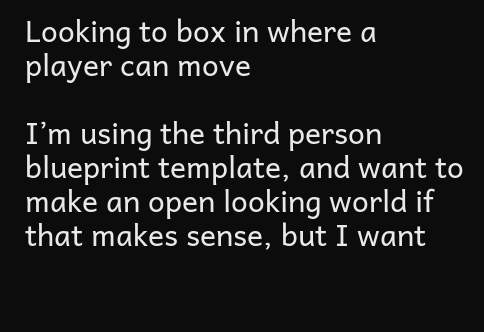Looking to box in where a player can move

I’m using the third person blueprint template, and want to make an open looking world if that makes sense, but I want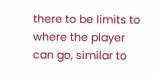there to be limits to where the player can go, similar to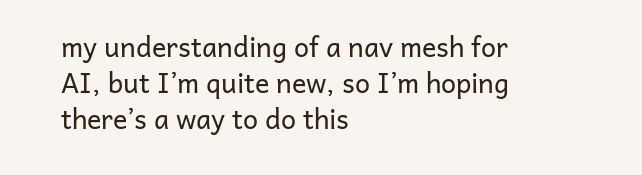my understanding of a nav mesh for AI, but I’m quite new, so I’m hoping there’s a way to do this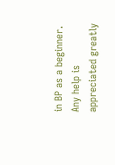in BP as a beginner. Any help is appreciated greatly